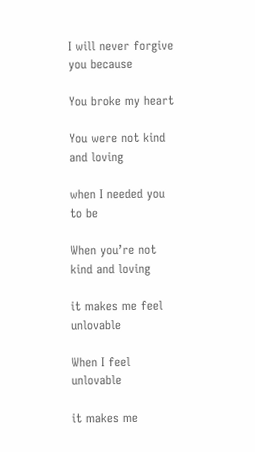I will never forgive you because

You broke my heart

You were not kind and loving

when I needed you to be

When you’re not kind and loving

it makes me feel unlovable

When I feel unlovable

it makes me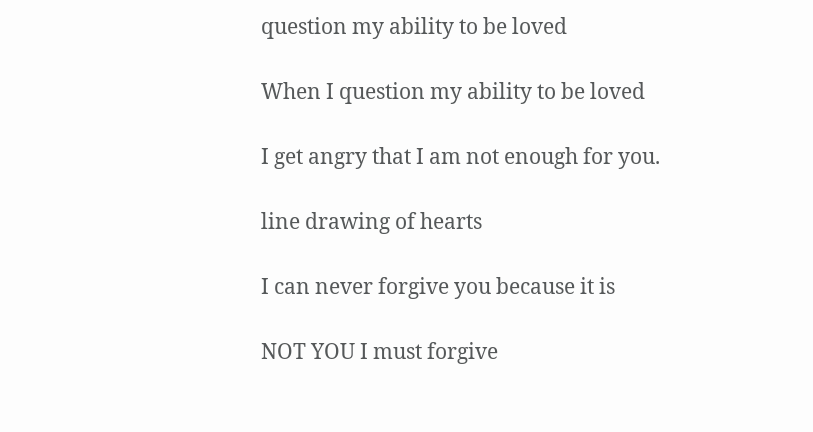question my ability to be loved

When I question my ability to be loved

I get angry that I am not enough for you.

line drawing of hearts

I can never forgive you because it is

NOT YOU I must forgive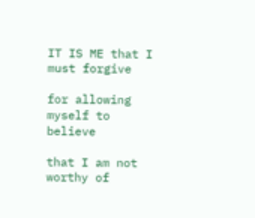IT IS ME that I must forgive

for allowing myself to believe

that I am not worthy of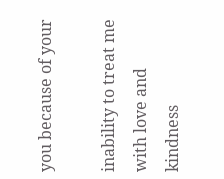you because of your

inability to treat me with love and kindness